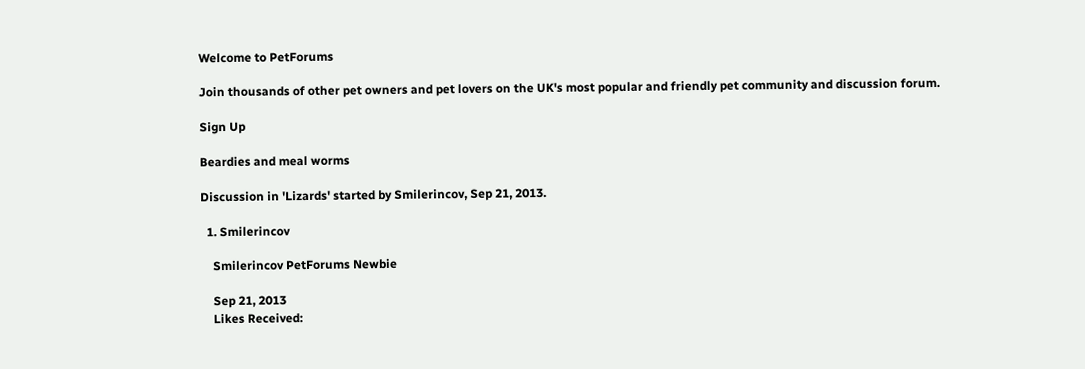Welcome to PetForums

Join thousands of other pet owners and pet lovers on the UK's most popular and friendly pet community and discussion forum.

Sign Up

Beardies and meal worms

Discussion in 'Lizards' started by Smilerincov, Sep 21, 2013.

  1. Smilerincov

    Smilerincov PetForums Newbie

    Sep 21, 2013
    Likes Received: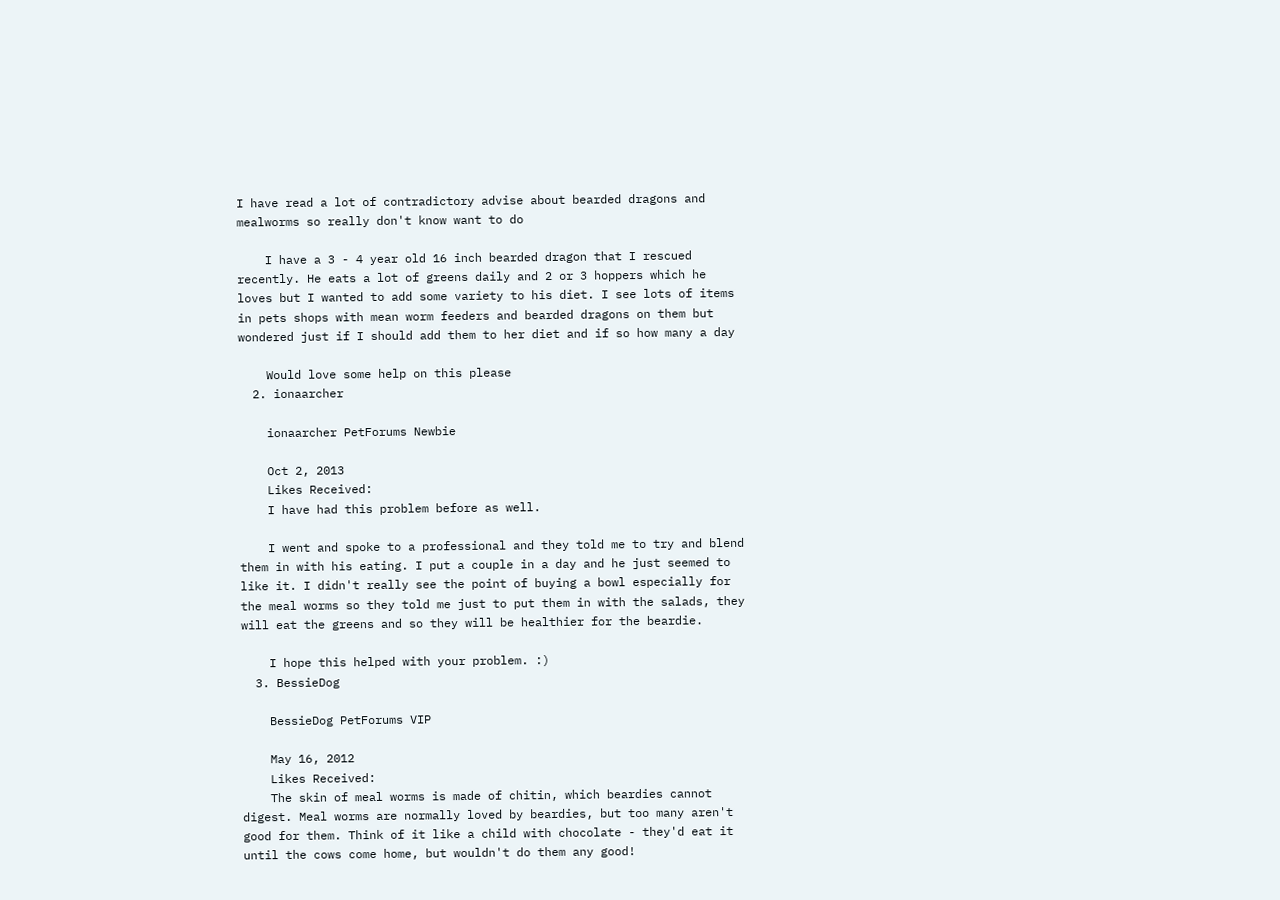I have read a lot of contradictory advise about bearded dragons and mealworms so really don't know want to do

    I have a 3 - 4 year old 16 inch bearded dragon that I rescued recently. He eats a lot of greens daily and 2 or 3 hoppers which he loves but I wanted to add some variety to his diet. I see lots of items in pets shops with mean worm feeders and bearded dragons on them but wondered just if I should add them to her diet and if so how many a day

    Would love some help on this please
  2. ionaarcher

    ionaarcher PetForums Newbie

    Oct 2, 2013
    Likes Received:
    I have had this problem before as well.

    I went and spoke to a professional and they told me to try and blend them in with his eating. I put a couple in a day and he just seemed to like it. I didn't really see the point of buying a bowl especially for the meal worms so they told me just to put them in with the salads, they will eat the greens and so they will be healthier for the beardie.

    I hope this helped with your problem. :)
  3. BessieDog

    BessieDog PetForums VIP

    May 16, 2012
    Likes Received:
    The skin of meal worms is made of chitin, which beardies cannot digest. Meal worms are normally loved by beardies, but too many aren't good for them. Think of it like a child with chocolate - they'd eat it until the cows come home, but wouldn't do them any good!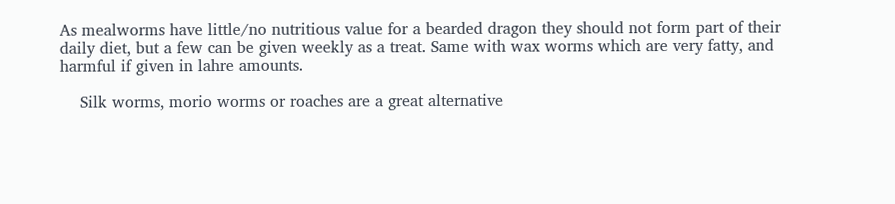As mealworms have little/no nutritious value for a bearded dragon they should not form part of their daily diet, but a few can be given weekly as a treat. Same with wax worms which are very fatty, and harmful if given in lahre amounts.

    Silk worms, morio worms or roaches are a great alternative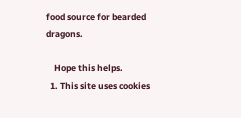food source for bearded dragons.

    Hope this helps.
  1. This site uses cookies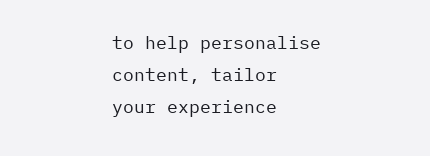to help personalise content, tailor your experience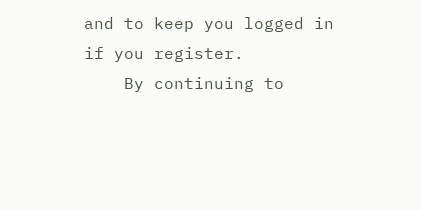and to keep you logged in if you register.
    By continuing to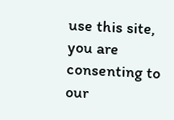use this site, you are consenting to our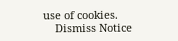use of cookies.
    Dismiss Notice